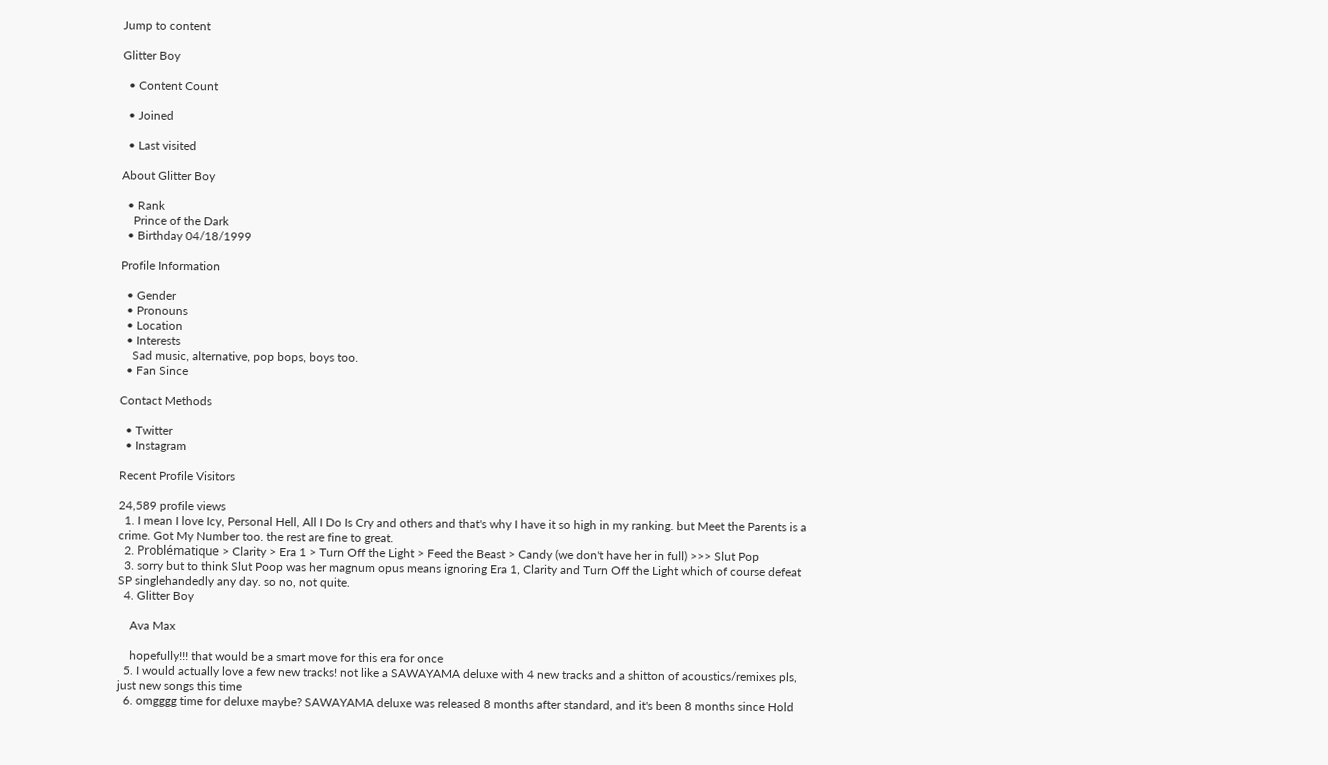Jump to content

Glitter Boy

  • Content Count

  • Joined

  • Last visited

About Glitter Boy

  • Rank
    Prince of the Dark
  • Birthday 04/18/1999

Profile Information

  • Gender
  • Pronouns
  • Location
  • Interests
    Sad music, alternative, pop bops, boys too.
  • Fan Since

Contact Methods

  • Twitter
  • Instagram

Recent Profile Visitors

24,589 profile views
  1. I mean I love Icy, Personal Hell, All I Do Is Cry and others and that's why I have it so high in my ranking. but Meet the Parents is a crime. Got My Number too. the rest are fine to great.
  2. Problématique > Clarity > Era 1 > Turn Off the Light > Feed the Beast > Candy (we don't have her in full) >>> Slut Pop
  3. sorry but to think Slut Poop was her magnum opus means ignoring Era 1, Clarity and Turn Off the Light which of course defeat SP singlehandedly any day. so no, not quite.
  4. Glitter Boy

    Ava Max

    hopefully!!! that would be a smart move for this era for once
  5. I would actually love a few new tracks! not like a SAWAYAMA deluxe with 4 new tracks and a shitton of acoustics/remixes pls, just new songs this time
  6. omgggg time for deluxe maybe? SAWAYAMA deluxe was released 8 months after standard, and it's been 8 months since Hold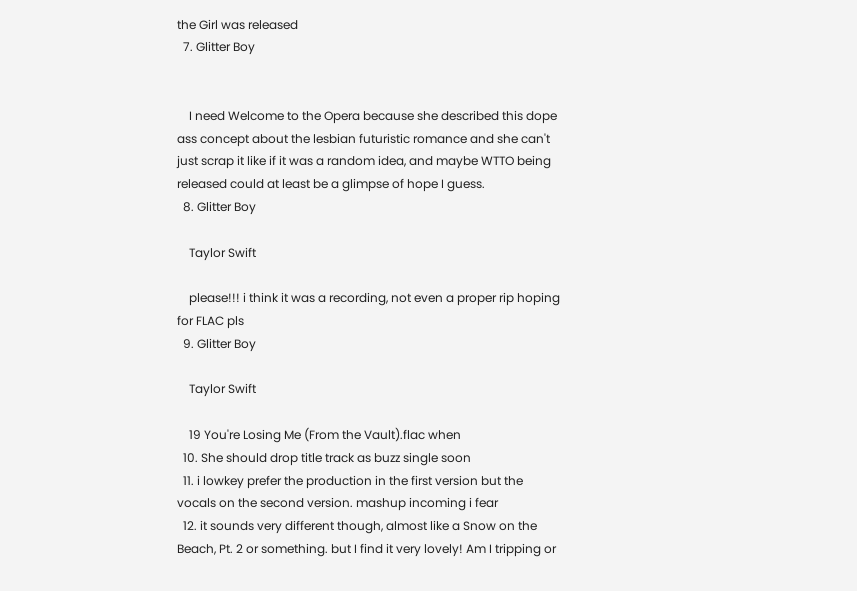the Girl was released
  7. Glitter Boy


    I need Welcome to the Opera because she described this dope ass concept about the lesbian futuristic romance and she can't just scrap it like if it was a random idea, and maybe WTTO being released could at least be a glimpse of hope I guess.
  8. Glitter Boy

    Taylor Swift

    please!!! i think it was a recording, not even a proper rip hoping for FLAC pls
  9. Glitter Boy

    Taylor Swift

    19 You're Losing Me (From the Vault).flac when
  10. She should drop title track as buzz single soon
  11. i lowkey prefer the production in the first version but the vocals on the second version. mashup incoming i fear
  12. it sounds very different though, almost like a Snow on the Beach, Pt. 2 or something. but I find it very lovely! Am I tripping or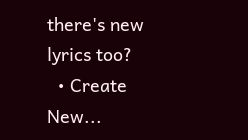there's new lyrics too?
  • Create New...